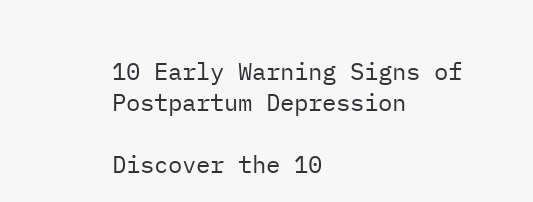10 Early Warning Signs of Postpartum Depression

Discover the 10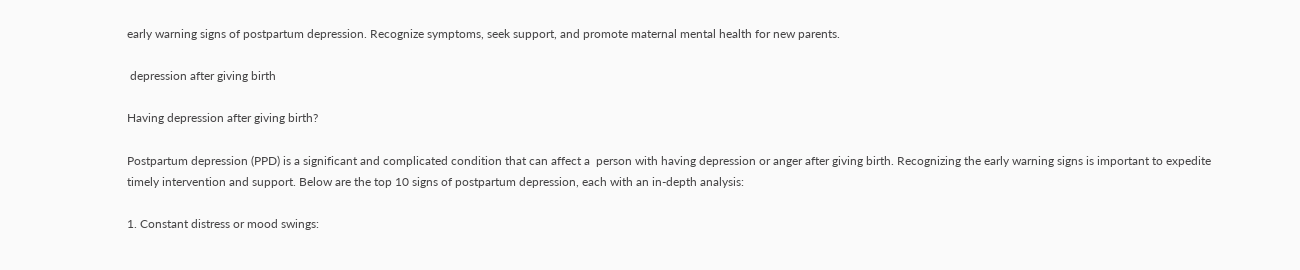early warning signs of postpartum depression. Recognize symptoms, seek support, and promote maternal mental health for new parents.

 depression after giving birth

Having depression after giving birth?

Postpartum depression (PPD) is a significant and complicated condition that can affect a  person with having depression or anger after giving birth. Recognizing the early warning signs is important to expedite timely intervention and support. Below are the top 10 signs of postpartum depression, each with an in-depth analysis:

1. Constant distress or mood swings: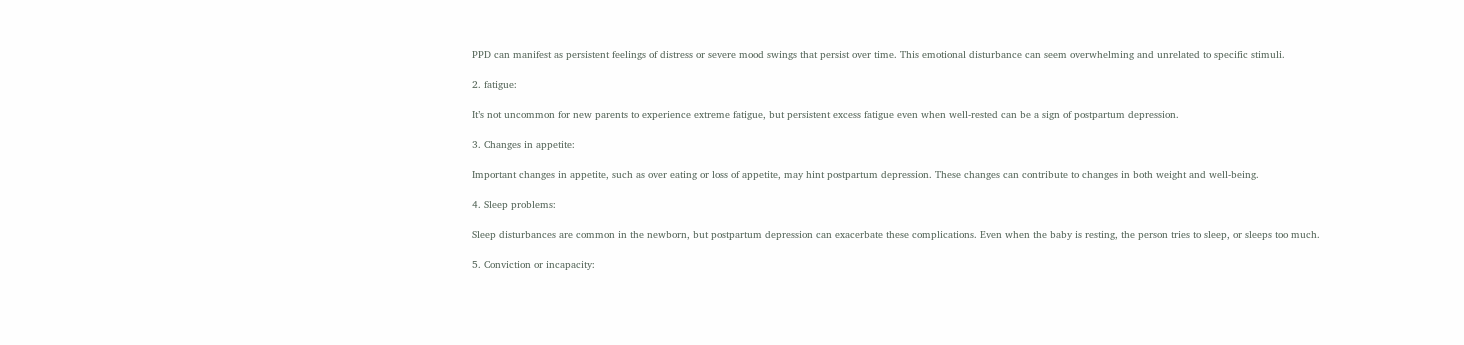PPD can manifest as persistent feelings of distress or severe mood swings that persist over time. This emotional disturbance can seem overwhelming and unrelated to specific stimuli.

2. fatigue:

It’s not uncommon for new parents to experience extreme fatigue, but persistent excess fatigue even when well-rested can be a sign of postpartum depression.

3. Changes in appetite:

Important changes in appetite, such as over eating or loss of appetite, may hint postpartum depression. These changes can contribute to changes in both weight and well-being.

4. Sleep problems:

Sleep disturbances are common in the newborn, but postpartum depression can exacerbate these complications. Even when the baby is resting, the person tries to sleep, or sleeps too much.

5. Conviction or incapacity: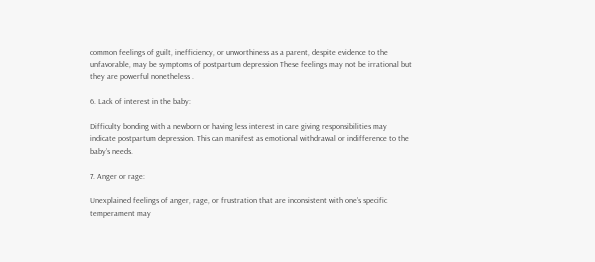common feelings of guilt, inefficiency, or unworthiness as a parent, despite evidence to the unfavorable, may be symptoms of postpartum depression These feelings may not be irrational but they are powerful nonetheless .

6. Lack of interest in the baby:

Difficulty bonding with a newborn or having less interest in care giving responsibilities may indicate postpartum depression. This can manifest as emotional withdrawal or indifference to the baby’s needs.

7. Anger or rage:

Unexplained feelings of anger, rage, or frustration that are inconsistent with one’s specific temperament may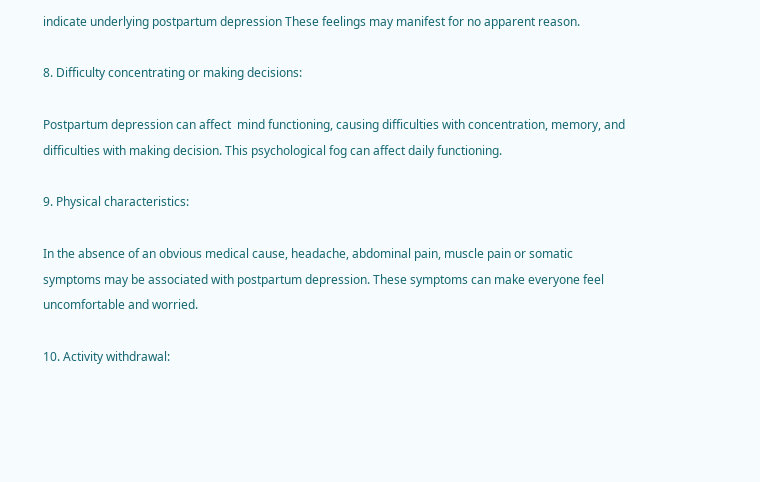indicate underlying postpartum depression These feelings may manifest for no apparent reason.

8. Difficulty concentrating or making decisions:

Postpartum depression can affect  mind functioning, causing difficulties with concentration, memory, and difficulties with making decision. This psychological fog can affect daily functioning.

9. Physical characteristics:

In the absence of an obvious medical cause, headache, abdominal pain, muscle pain or somatic symptoms may be associated with postpartum depression. These symptoms can make everyone feel uncomfortable and worried.

10. Activity withdrawal: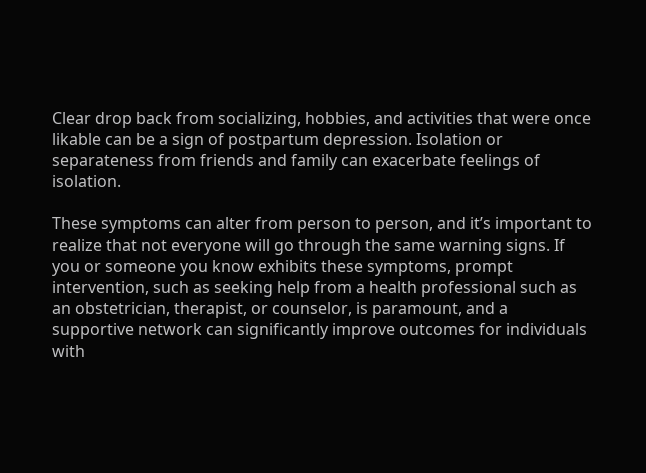Clear drop back from socializing, hobbies, and activities that were once likable can be a sign of postpartum depression. Isolation or separateness from friends and family can exacerbate feelings of isolation.

These symptoms can alter from person to person, and it’s important to realize that not everyone will go through the same warning signs. If you or someone you know exhibits these symptoms, prompt intervention, such as seeking help from a health professional such as an obstetrician, therapist, or counselor, is paramount, and a supportive network can significantly improve outcomes for individuals with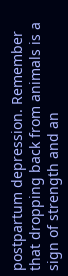postpartum depression. Remember that dropping back from animals is a sign of strength and an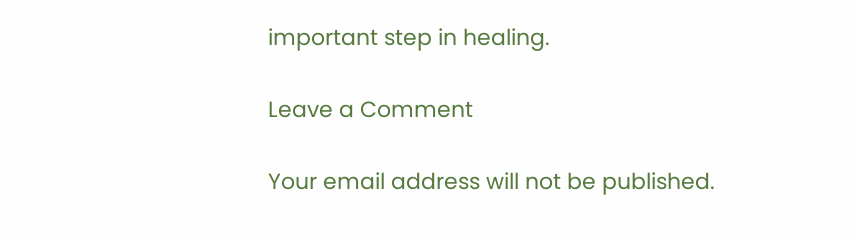important step in healing.

Leave a Comment

Your email address will not be published.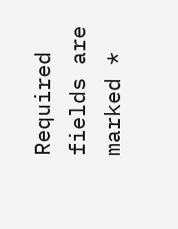Required fields are marked *